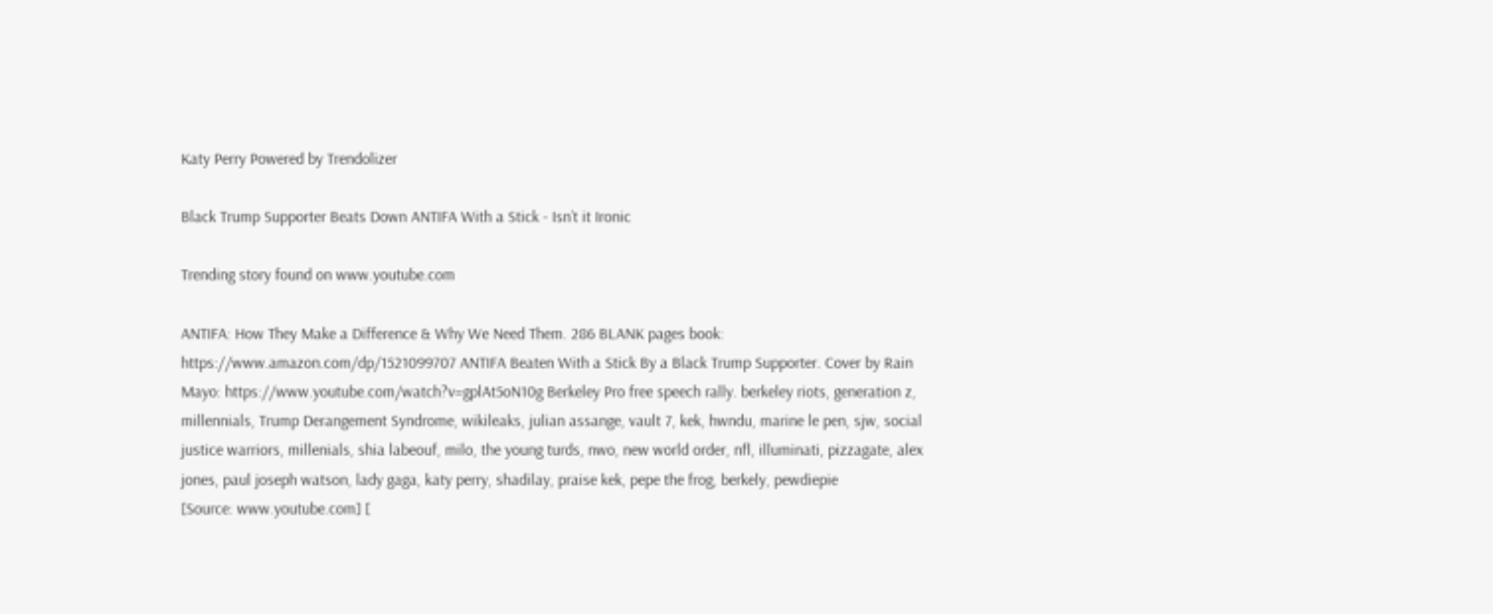Katy Perry Powered by Trendolizer

Black Trump Supporter Beats Down ANTIFA With a Stick - Isn’t it Ironic

Trending story found on www.youtube.com

ANTIFA: How They Make a Difference & Why We Need Them. 286 BLANK pages book: https://www.amazon.com/dp/1521099707 ANTIFA Beaten With a Stick By a Black Trump Supporter. Cover by Rain Mayo: https://www.youtube.com/watch?v=gplAt5oN10g Berkeley Pro free speech rally. berkeley riots, generation z, millennials, Trump Derangement Syndrome, wikileaks, julian assange, vault 7, kek, hwndu, marine le pen, sjw, social justice warriors, millenials, shia labeouf, milo, the young turds, nwo, new world order, nfl, illuminati, pizzagate, alex jones, paul joseph watson, lady gaga, katy perry, shadilay, praise kek, pepe the frog, berkely, pewdiepie
[Source: www.youtube.com] [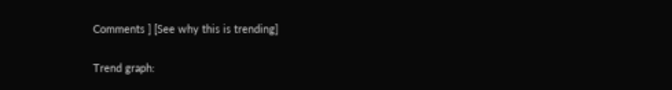Comments ] [See why this is trending]

Trend graph: